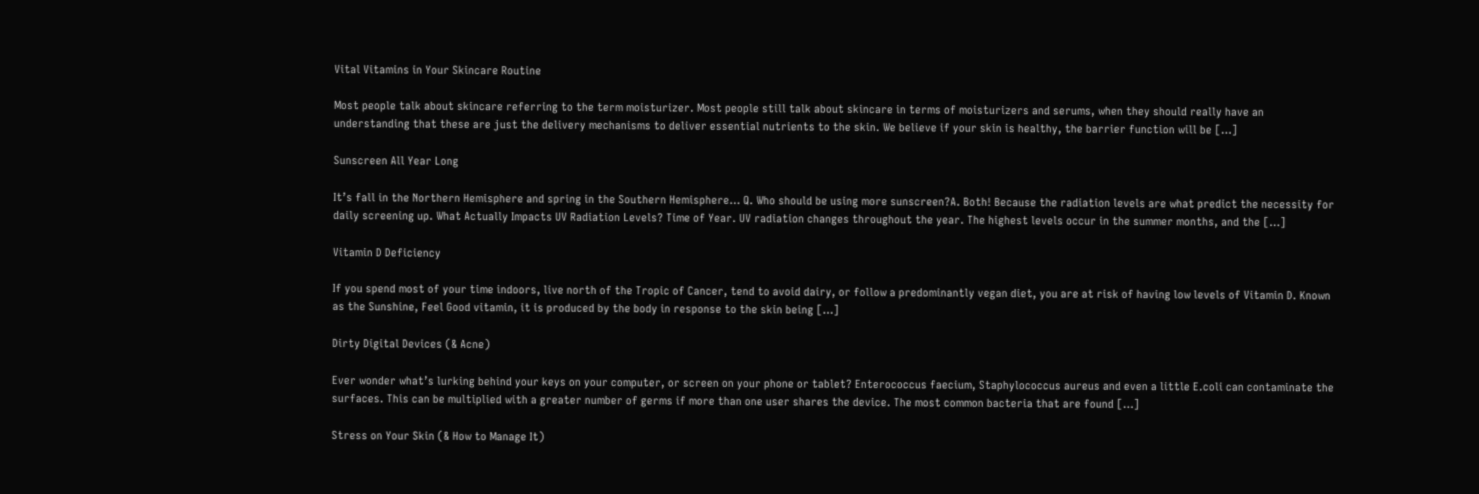Vital Vitamins in Your Skincare Routine

Most people talk about skincare referring to the term moisturizer. Most people still talk about skincare in terms of moisturizers and serums, when they should really have an understanding that these are just the delivery mechanisms to deliver essential nutrients to the skin. We believe if your skin is healthy, the barrier function will be […]

Sunscreen All Year Long

It’s fall in the Northern Hemisphere and spring in the Southern Hemisphere… Q. Who should be using more sunscreen?A. Both! Because the radiation levels are what predict the necessity for daily screening up. What Actually Impacts UV Radiation Levels? Time of Year. UV radiation changes throughout the year. The highest levels occur in the summer months, and the […]

Vitamin D Deficiency

If you spend most of your time indoors, live north of the Tropic of Cancer, tend to avoid dairy, or follow a predominantly vegan diet, you are at risk of having low levels of Vitamin D. Known as the Sunshine, Feel Good vitamin, it is produced by the body in response to the skin being […]

Dirty Digital Devices (& Acne)

Ever wonder what’s lurking behind your keys on your computer, or screen on your phone or tablet? Enterococcus faecium, Staphylococcus aureus and even a little E.coli can contaminate the surfaces. This can be multiplied with a greater number of germs if more than one user shares the device. The most common bacteria that are found […]

Stress on Your Skin (& How to Manage It)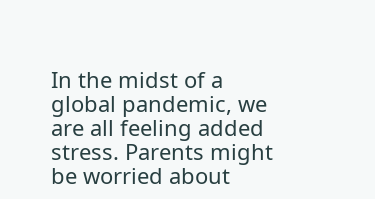In the midst of a global pandemic, we are all feeling added stress. Parents might be worried about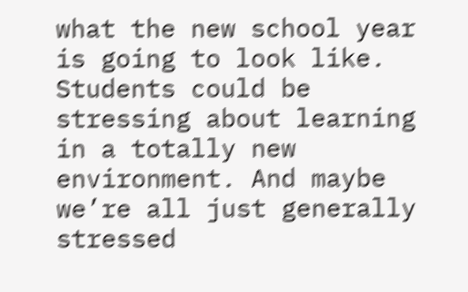what the new school year is going to look like. Students could be stressing about learning in a totally new environment. And maybe we’re all just generally stressed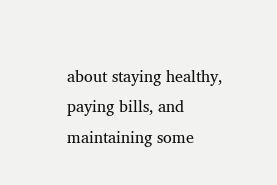about staying healthy, paying bills, and maintaining some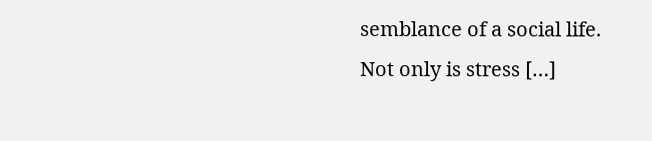semblance of a social life.  Not only is stress […]